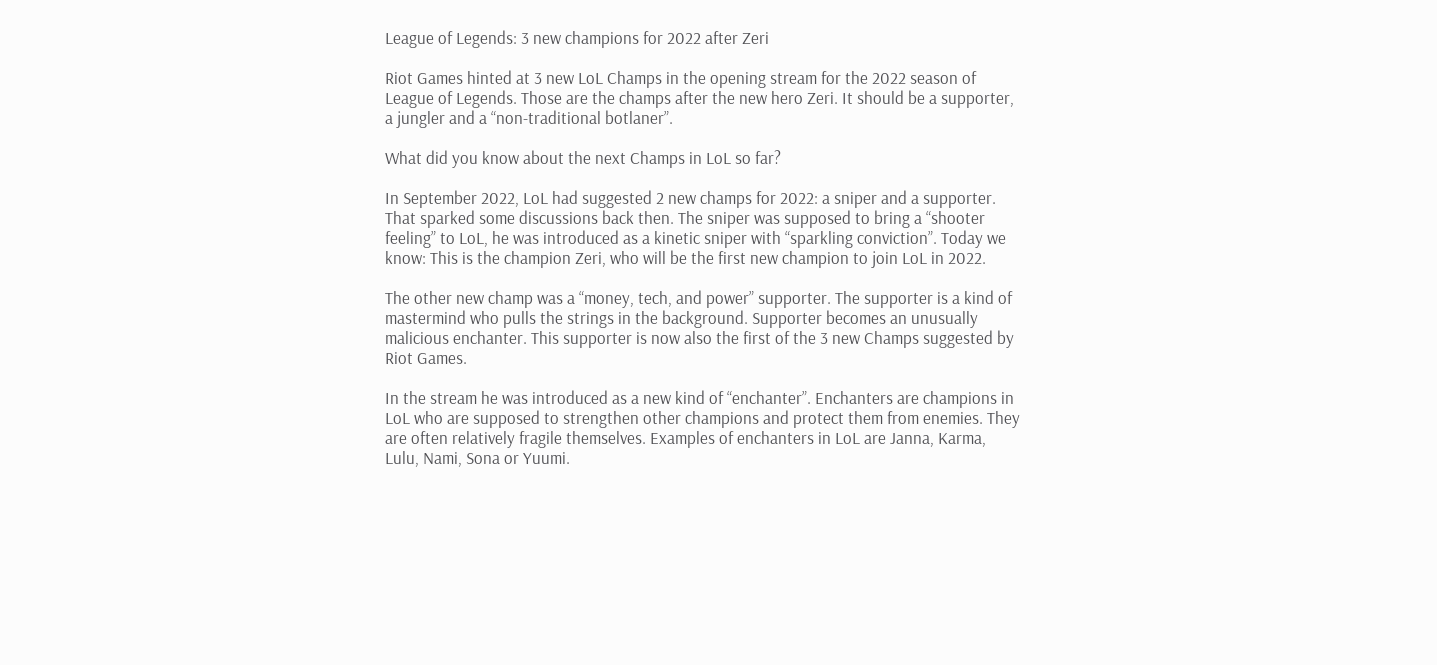League of Legends: 3 new champions for 2022 after Zeri

Riot Games hinted at 3 new LoL Champs in the opening stream for the 2022 season of League of Legends. Those are the champs after the new hero Zeri. It should be a supporter, a jungler and a “non-traditional botlaner”.

What did you know about the next Champs in LoL so far?

In September 2022, LoL had suggested 2 new champs for 2022: a sniper and a supporter. That sparked some discussions back then. The sniper was supposed to bring a “shooter feeling” to LoL, he was introduced as a kinetic sniper with “sparkling conviction”. Today we know: This is the champion Zeri, who will be the first new champion to join LoL in 2022.

The other new champ was a “money, tech, and power” supporter. The supporter is a kind of mastermind who pulls the strings in the background. Supporter becomes an unusually malicious enchanter. This supporter is now also the first of the 3 new Champs suggested by Riot Games.

In the stream he was introduced as a new kind of “enchanter”. Enchanters are champions in LoL who are supposed to strengthen other champions and protect them from enemies. They are often relatively fragile themselves. Examples of enchanters in LoL are Janna, Karma, Lulu, Nami, Sona or Yuumi.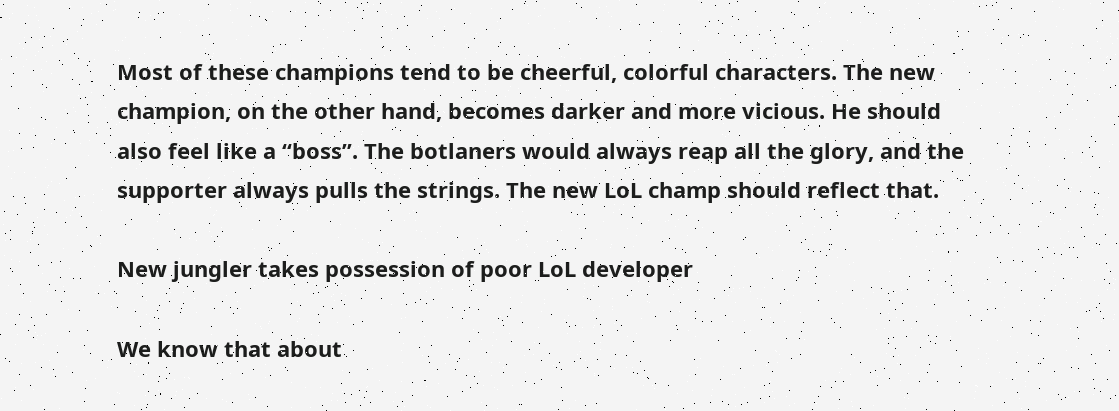Most of these champions tend to be cheerful, colorful characters. The new champion, on the other hand, becomes darker and more vicious. He should also feel like a “boss”. The botlaners would always reap all the glory, and the supporter always pulls the strings. The new LoL champ should reflect that.

New jungler takes possession of poor LoL developer

We know that about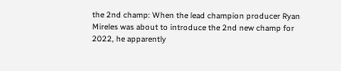the 2nd champ: When the lead champion producer Ryan Mireles was about to introduce the 2nd new champ for 2022, he apparently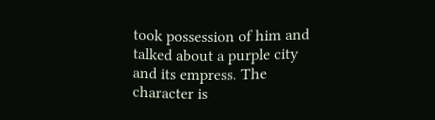took possession of him and talked about a purple city and its empress. The character is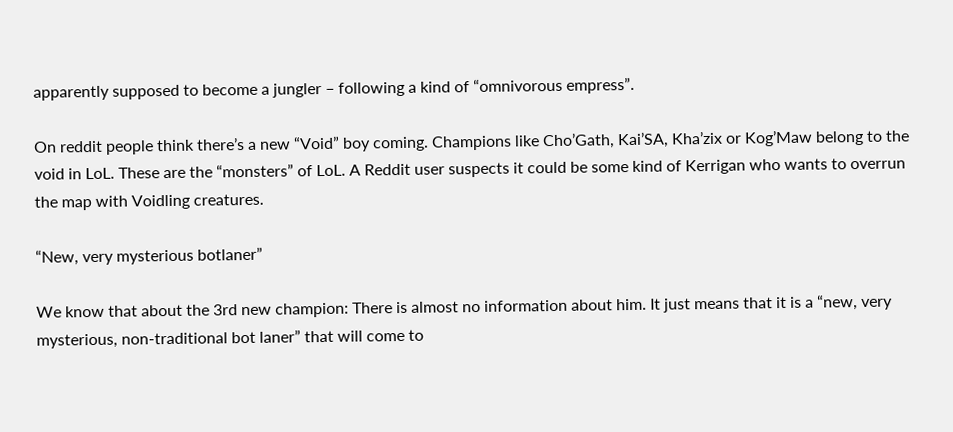apparently supposed to become a jungler – following a kind of “omnivorous empress”.

On reddit people think there’s a new “Void” boy coming. Champions like Cho’Gath, Kai’SA, Kha’zix or Kog’Maw belong to the void in LoL. These are the “monsters” of LoL. A Reddit user suspects it could be some kind of Kerrigan who wants to overrun the map with Voidling creatures.

“New, very mysterious botlaner”

We know that about the 3rd new champion: There is almost no information about him. It just means that it is a “new, very mysterious, non-traditional bot laner” that will come to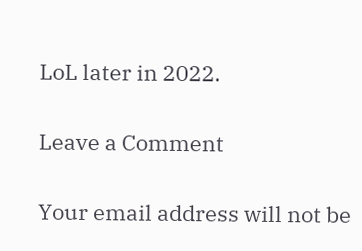LoL later in 2022.

Leave a Comment

Your email address will not be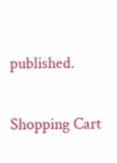published.

Shopping Cart